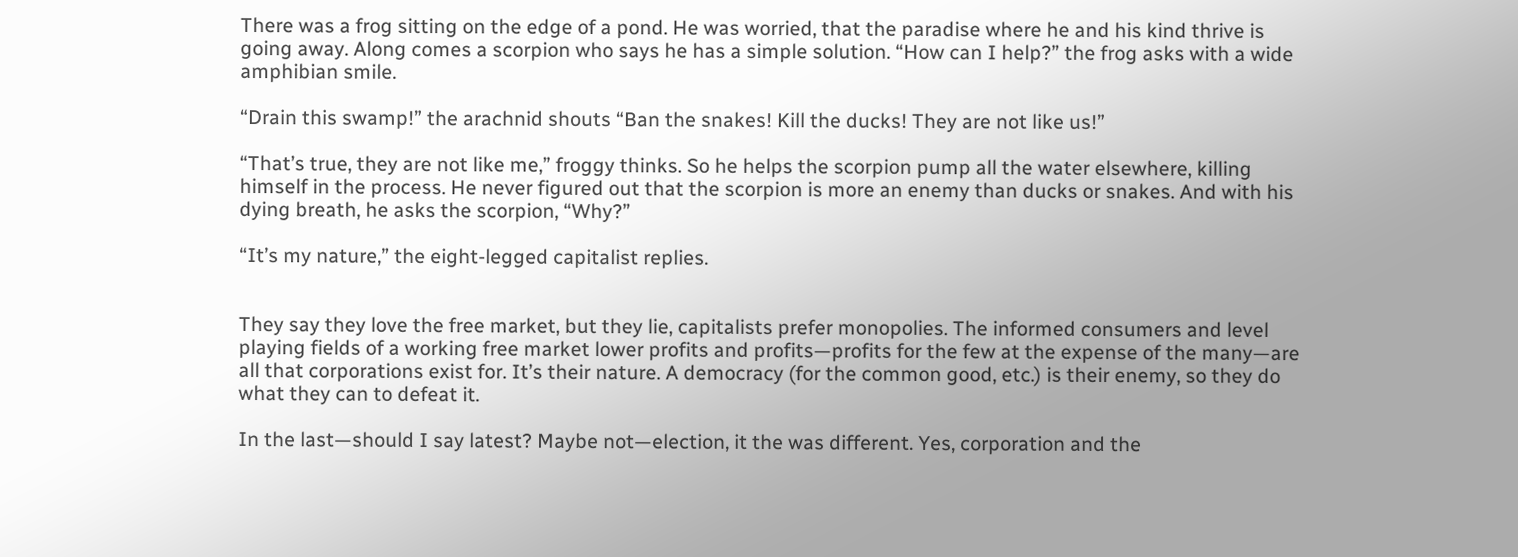There was a frog sitting on the edge of a pond. He was worried, that the paradise where he and his kind thrive is going away. Along comes a scorpion who says he has a simple solution. “How can I help?” the frog asks with a wide amphibian smile.

“Drain this swamp!” the arachnid shouts “Ban the snakes! Kill the ducks! They are not like us!”

“That’s true, they are not like me,” froggy thinks. So he helps the scorpion pump all the water elsewhere, killing himself in the process. He never figured out that the scorpion is more an enemy than ducks or snakes. And with his dying breath, he asks the scorpion, “Why?”

“It’s my nature,” the eight-legged capitalist replies.


They say they love the free market, but they lie, capitalists prefer monopolies. The informed consumers and level playing fields of a working free market lower profits and profits—profits for the few at the expense of the many—are all that corporations exist for. It’s their nature. A democracy (for the common good, etc.) is their enemy, so they do what they can to defeat it.

In the last—should I say latest? Maybe not—election, it the was different. Yes, corporation and the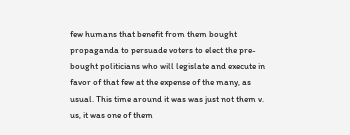few humans that benefit from them bought propaganda to persuade voters to elect the pre-bought politicians who will legislate and execute in favor of that few at the expense of the many, as usual. This time around it was was just not them v. us, it was one of them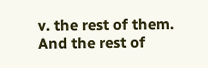v. the rest of them. And the rest of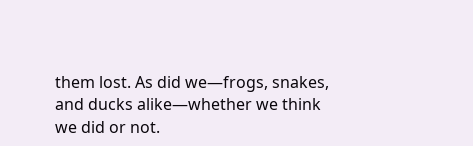them lost. As did we—frogs, snakes, and ducks alike—whether we think we did or not.